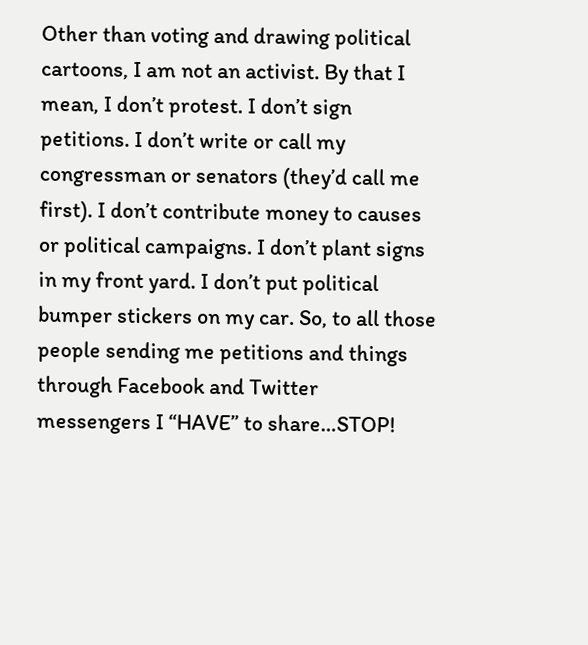Other than voting and drawing political cartoons, I am not an activist. By that I mean, I don’t protest. I don’t sign petitions. I don’t write or call my congressman or senators (they’d call me first). I don’t contribute money to causes or political campaigns. I don’t plant signs in my front yard. I don’t put political bumper stickers on my car. So, to all those people sending me petitions and things through Facebook and Twitter messengers I “HAVE” to share…STOP!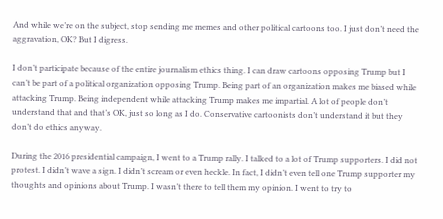And while we’re on the subject, stop sending me memes and other political cartoons too. I just don’t need the aggravation, OK? But I digress.

I don’t participate because of the entire journalism ethics thing. I can draw cartoons opposing Trump but I can’t be part of a political organization opposing Trump. Being part of an organization makes me biased while attacking Trump. Being independent while attacking Trump makes me impartial. A lot of people don’t understand that and that’s OK, just so long as I do. Conservative cartoonists don’t understand it but they don’t do ethics anyway.

During the 2016 presidential campaign, I went to a Trump rally. I talked to a lot of Trump supporters. I did not protest. I didn’t wave a sign. I didn’t scream or even heckle. In fact, I didn’t even tell one Trump supporter my thoughts and opinions about Trump. I wasn’t there to tell them my opinion. I went to try to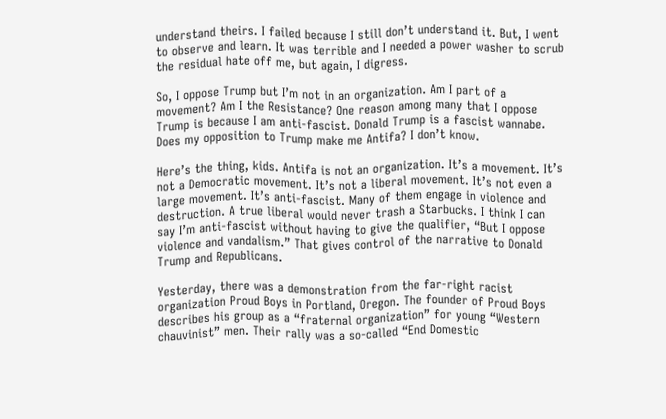understand theirs. I failed because I still don’t understand it. But, I went to observe and learn. It was terrible and I needed a power washer to scrub the residual hate off me, but again, I digress.

So, I oppose Trump but I’m not in an organization. Am I part of a movement? Am I the Resistance? One reason among many that I oppose Trump is because I am anti-fascist. Donald Trump is a fascist wannabe. Does my opposition to Trump make me Antifa? I don’t know.

Here’s the thing, kids. Antifa is not an organization. It’s a movement. It’s not a Democratic movement. It’s not a liberal movement. It’s not even a large movement. It’s anti-fascist. Many of them engage in violence and destruction. A true liberal would never trash a Starbucks. I think I can say I’m anti-fascist without having to give the qualifier, “But I oppose violence and vandalism.” That gives control of the narrative to Donald Trump and Republicans.

Yesterday, there was a demonstration from the far-right racist organization Proud Boys in Portland, Oregon. The founder of Proud Boys describes his group as a “fraternal organization” for young “Western chauvinist” men. Their rally was a so-called “End Domestic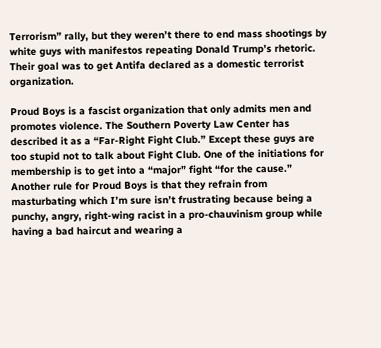Terrorism” rally, but they weren’t there to end mass shootings by white guys with manifestos repeating Donald Trump’s rhetoric. Their goal was to get Antifa declared as a domestic terrorist organization.

Proud Boys is a fascist organization that only admits men and promotes violence. The Southern Poverty Law Center has described it as a “Far-Right Fight Club.” Except these guys are too stupid not to talk about Fight Club. One of the initiations for membership is to get into a “major” fight “for the cause.” Another rule for Proud Boys is that they refrain from masturbating which I’m sure isn’t frustrating because being a punchy, angry, right-wing racist in a pro-chauvinism group while having a bad haircut and wearing a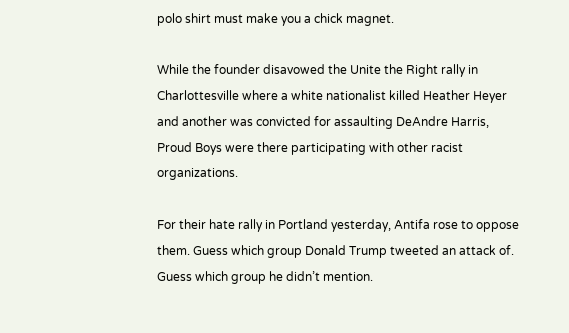polo shirt must make you a chick magnet.

While the founder disavowed the Unite the Right rally in Charlottesville where a white nationalist killed Heather Heyer and another was convicted for assaulting DeAndre Harris, Proud Boys were there participating with other racist organizations.

For their hate rally in Portland yesterday, Antifa rose to oppose them. Guess which group Donald Trump tweeted an attack of. Guess which group he didn’t mention.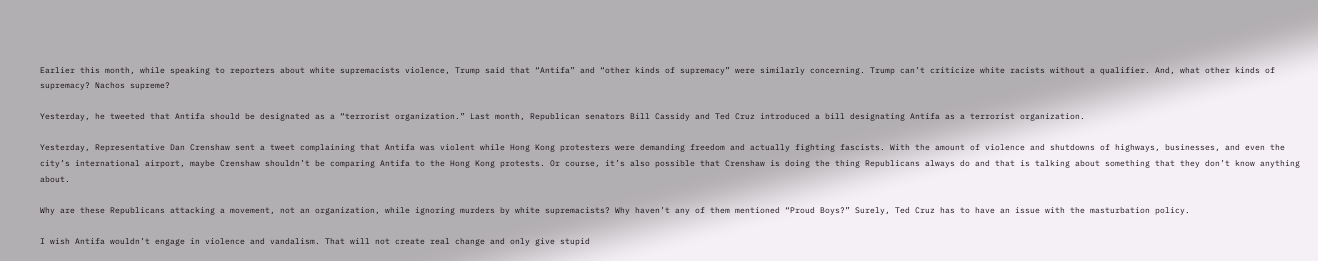Earlier this month, while speaking to reporters about white supremacists violence, Trump said that “Antifa” and “other kinds of supremacy” were similarly concerning. Trump can’t criticize white racists without a qualifier. And, what other kinds of supremacy? Nachos supreme?

Yesterday, he tweeted that Antifa should be designated as a “terrorist organization.” Last month, Republican senators Bill Cassidy and Ted Cruz introduced a bill designating Antifa as a terrorist organization.

Yesterday, Representative Dan Crenshaw sent a tweet complaining that Antifa was violent while Hong Kong protesters were demanding freedom and actually fighting fascists. With the amount of violence and shutdowns of highways, businesses, and even the city’s international airport, maybe Crenshaw shouldn’t be comparing Antifa to the Hong Kong protests. Or course, it’s also possible that Crenshaw is doing the thing Republicans always do and that is talking about something that they don’t know anything about.

Why are these Republicans attacking a movement, not an organization, while ignoring murders by white supremacists? Why haven’t any of them mentioned “Proud Boys?” Surely, Ted Cruz has to have an issue with the masturbation policy.

I wish Antifa wouldn’t engage in violence and vandalism. That will not create real change and only give stupid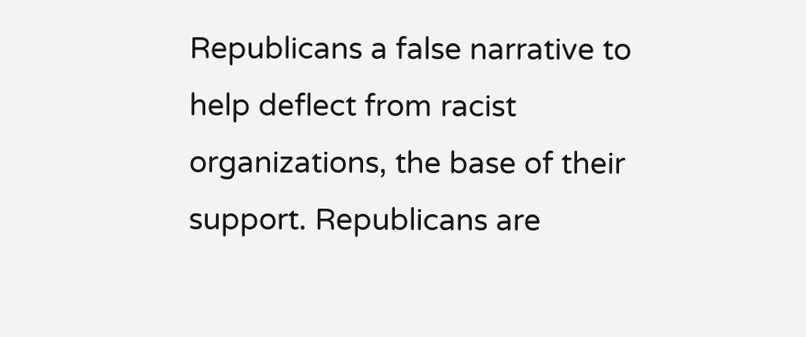Republicans a false narrative to help deflect from racist organizations, the base of their support. Republicans are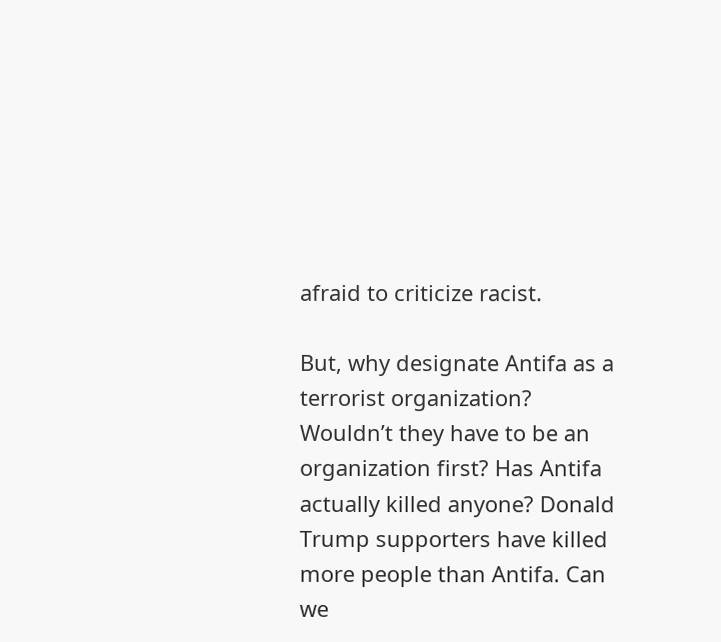afraid to criticize racist.

But, why designate Antifa as a terrorist organization? Wouldn’t they have to be an organization first? Has Antifa actually killed anyone? Donald Trump supporters have killed more people than Antifa. Can we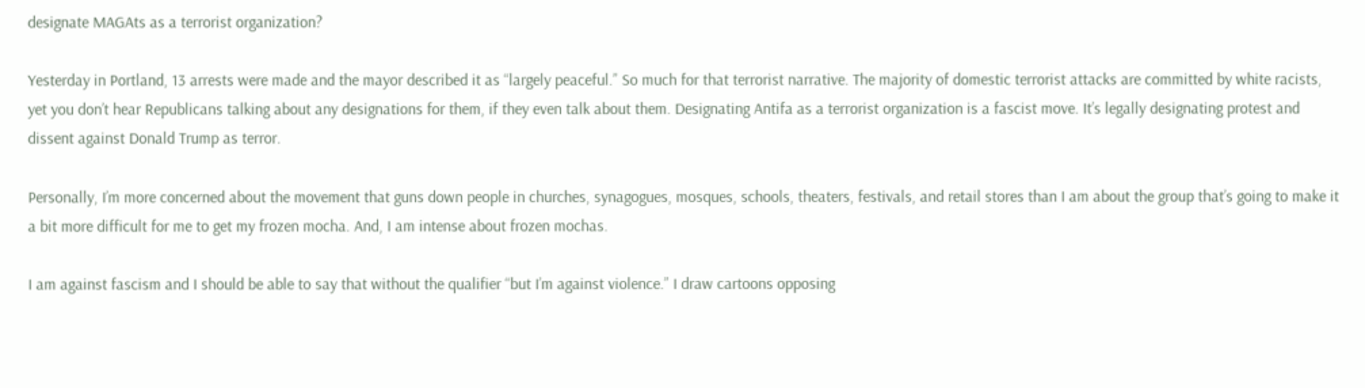designate MAGAts as a terrorist organization?

Yesterday in Portland, 13 arrests were made and the mayor described it as “largely peaceful.” So much for that terrorist narrative. The majority of domestic terrorist attacks are committed by white racists, yet you don’t hear Republicans talking about any designations for them, if they even talk about them. Designating Antifa as a terrorist organization is a fascist move. It’s legally designating protest and dissent against Donald Trump as terror.

Personally, I’m more concerned about the movement that guns down people in churches, synagogues, mosques, schools, theaters, festivals, and retail stores than I am about the group that’s going to make it a bit more difficult for me to get my frozen mocha. And, I am intense about frozen mochas.

I am against fascism and I should be able to say that without the qualifier “but I’m against violence.” I draw cartoons opposing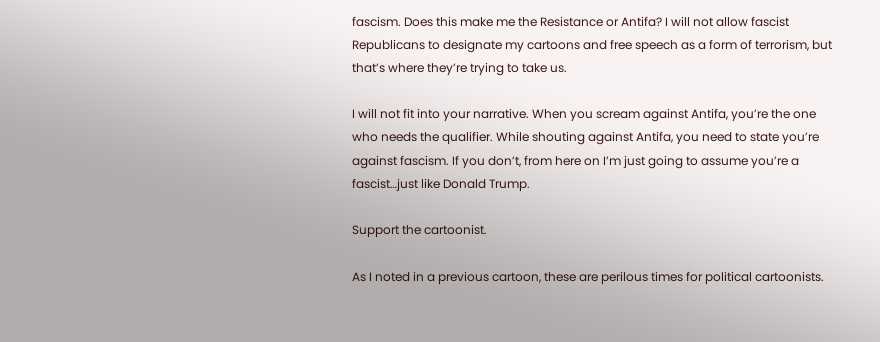fascism. Does this make me the Resistance or Antifa? I will not allow fascist Republicans to designate my cartoons and free speech as a form of terrorism, but that’s where they’re trying to take us.

I will not fit into your narrative. When you scream against Antifa, you’re the one who needs the qualifier. While shouting against Antifa, you need to state you’re against fascism. If you don’t, from here on I’m just going to assume you’re a fascist…just like Donald Trump.

Support the cartoonist.

As I noted in a previous cartoon, these are perilous times for political cartoonists.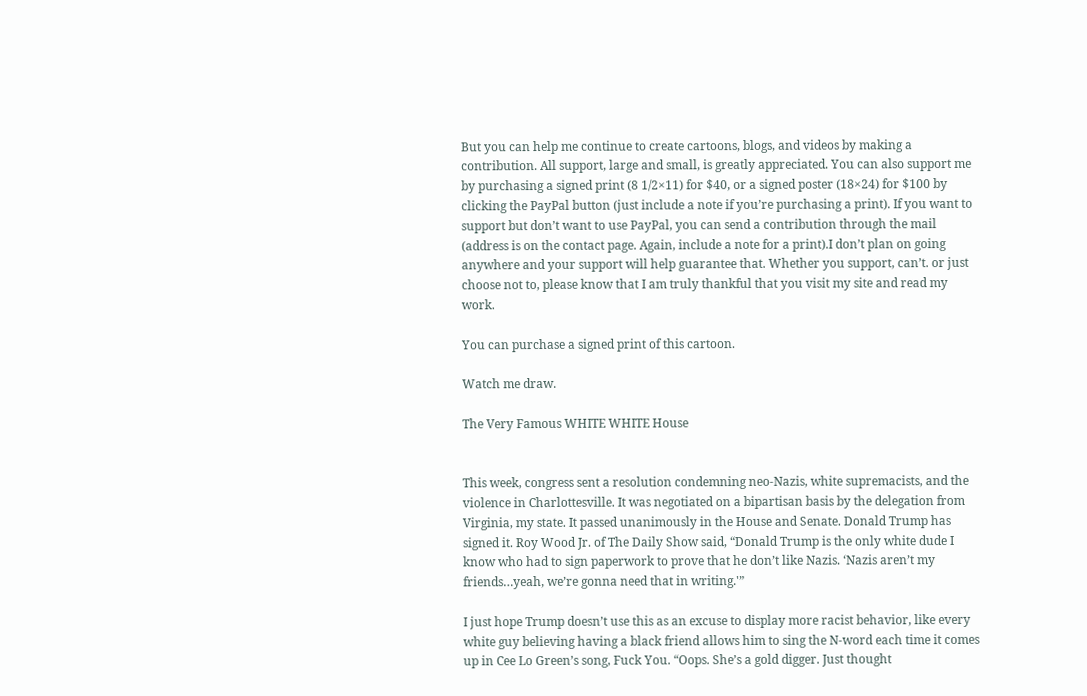But you can help me continue to create cartoons, blogs, and videos by making a contribution. All support, large and small, is greatly appreciated. You can also support me by purchasing a signed print (8 1/2×11) for $40, or a signed poster (18×24) for $100 by clicking the PayPal button (just include a note if you’re purchasing a print). If you want to support but don’t want to use PayPal, you can send a contribution through the mail (address is on the contact page. Again, include a note for a print).I don’t plan on going anywhere and your support will help guarantee that. Whether you support, can’t. or just choose not to, please know that I am truly thankful that you visit my site and read my work.

You can purchase a signed print of this cartoon.

Watch me draw.

The Very Famous WHITE WHITE House


This week, congress sent a resolution condemning neo-Nazis, white supremacists, and the violence in Charlottesville. It was negotiated on a bipartisan basis by the delegation from Virginia, my state. It passed unanimously in the House and Senate. Donald Trump has signed it. Roy Wood Jr. of The Daily Show said, “Donald Trump is the only white dude I know who had to sign paperwork to prove that he don’t like Nazis. ‘Nazis aren’t my friends…yeah, we’re gonna need that in writing.'”

I just hope Trump doesn’t use this as an excuse to display more racist behavior, like every white guy believing having a black friend allows him to sing the N-word each time it comes up in Cee Lo Green’s song, Fuck You. “Oops. She’s a gold digger. Just thought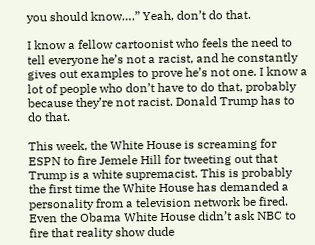you should know….” Yeah, don’t do that.

I know a fellow cartoonist who feels the need to tell everyone he’s not a racist, and he constantly gives out examples to prove he’s not one. I know a lot of people who don’t have to do that, probably because they’re not racist. Donald Trump has to do that.

This week, the White House is screaming for ESPN to fire Jemele Hill for tweeting out that Trump is a white supremacist. This is probably the first time the White House has demanded a personality from a television network be fired. Even the Obama White House didn’t ask NBC to fire that reality show dude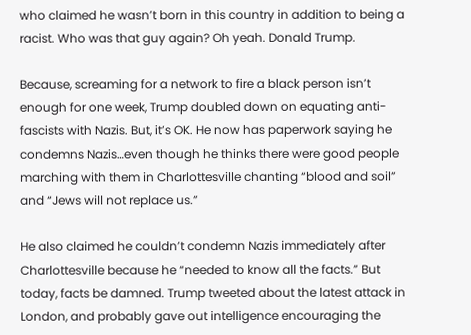who claimed he wasn’t born in this country in addition to being a racist. Who was that guy again? Oh yeah. Donald Trump.

Because, screaming for a network to fire a black person isn’t enough for one week, Trump doubled down on equating anti-fascists with Nazis. But, it’s OK. He now has paperwork saying he condemns Nazis…even though he thinks there were good people marching with them in Charlottesville chanting “blood and soil” and “Jews will not replace us.”

He also claimed he couldn’t condemn Nazis immediately after Charlottesville because he “needed to know all the facts.” But today, facts be damned. Trump tweeted about the latest attack in London, and probably gave out intelligence encouraging the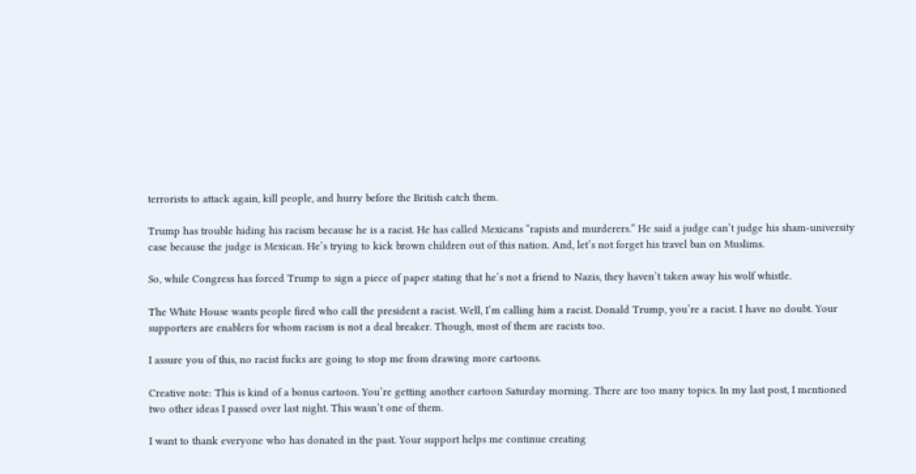terrorists to attack again, kill people, and hurry before the British catch them.

Trump has trouble hiding his racism because he is a racist. He has called Mexicans “rapists and murderers.” He said a judge can’t judge his sham-university case because the judge is Mexican. He’s trying to kick brown children out of this nation. And, let’s not forget his travel ban on Muslims.

So, while Congress has forced Trump to sign a piece of paper stating that he’s not a friend to Nazis, they haven’t taken away his wolf whistle.

The White House wants people fired who call the president a racist. Well, I’m calling him a racist. Donald Trump, you’re a racist. I have no doubt. Your supporters are enablers for whom racism is not a deal breaker. Though, most of them are racists too.

I assure you of this, no racist fucks are going to stop me from drawing more cartoons.

Creative note: This is kind of a bonus cartoon. You’re getting another cartoon Saturday morning. There are too many topics. In my last post, I mentioned two other ideas I passed over last night. This wasn’t one of them.

I want to thank everyone who has donated in the past. Your support helps me continue creating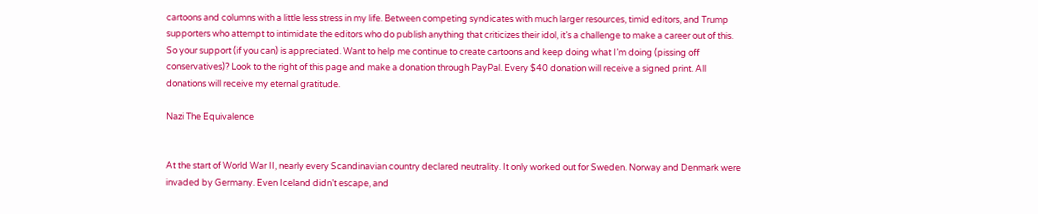cartoons and columns with a little less stress in my life. Between competing syndicates with much larger resources, timid editors, and Trump supporters who attempt to intimidate the editors who do publish anything that criticizes their idol, it’s a challenge to make a career out of this. So your support (if you can) is appreciated. Want to help me continue to create cartoons and keep doing what I’m doing (pissing off conservatives)? Look to the right of this page and make a donation through PayPal. Every $40 donation will receive a signed print. All donations will receive my eternal gratitude.

Nazi The Equivalence


At the start of World War II, nearly every Scandinavian country declared neutrality. It only worked out for Sweden. Norway and Denmark were invaded by Germany. Even Iceland didn’t escape, and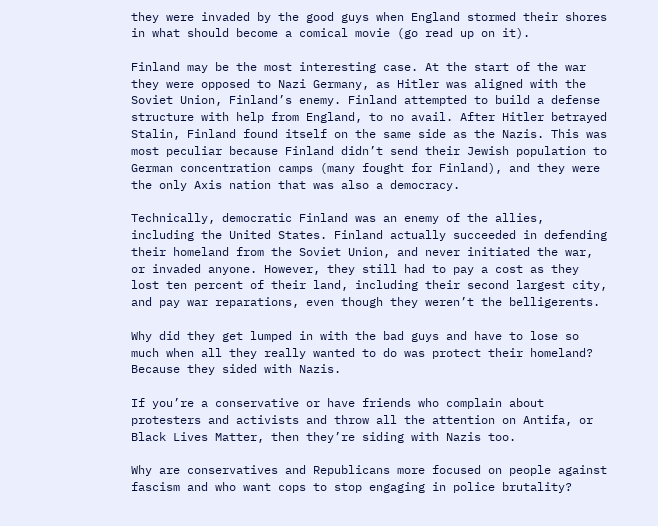they were invaded by the good guys when England stormed their shores in what should become a comical movie (go read up on it).

Finland may be the most interesting case. At the start of the war they were opposed to Nazi Germany, as Hitler was aligned with the Soviet Union, Finland’s enemy. Finland attempted to build a defense structure with help from England, to no avail. After Hitler betrayed Stalin, Finland found itself on the same side as the Nazis. This was most peculiar because Finland didn’t send their Jewish population to German concentration camps (many fought for Finland), and they were the only Axis nation that was also a democracy.

Technically, democratic Finland was an enemy of the allies, including the United States. Finland actually succeeded in defending their homeland from the Soviet Union, and never initiated the war, or invaded anyone. However, they still had to pay a cost as they lost ten percent of their land, including their second largest city, and pay war reparations, even though they weren’t the belligerents.

Why did they get lumped in with the bad guys and have to lose so much when all they really wanted to do was protect their homeland? Because they sided with Nazis.

If you’re a conservative or have friends who complain about protesters and activists and throw all the attention on Antifa, or Black Lives Matter, then they’re siding with Nazis too.

Why are conservatives and Republicans more focused on people against fascism and who want cops to stop engaging in police brutality?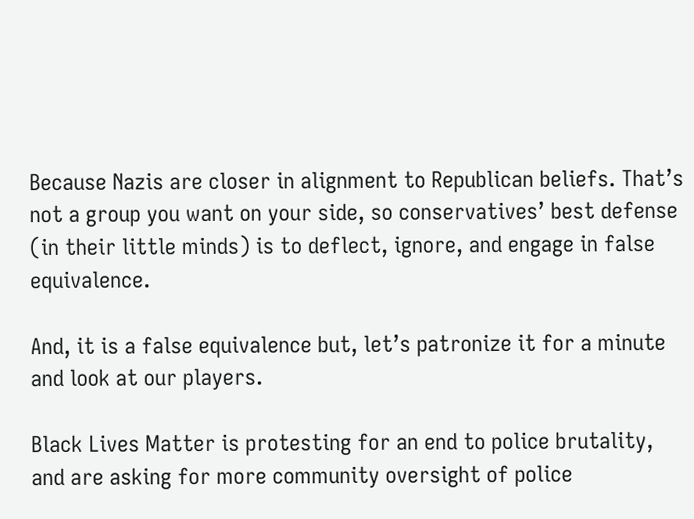Because Nazis are closer in alignment to Republican beliefs. That’s not a group you want on your side, so conservatives’ best defense (in their little minds) is to deflect, ignore, and engage in false equivalence.

And, it is a false equivalence but, let’s patronize it for a minute and look at our players.

Black Lives Matter is protesting for an end to police brutality, and are asking for more community oversight of police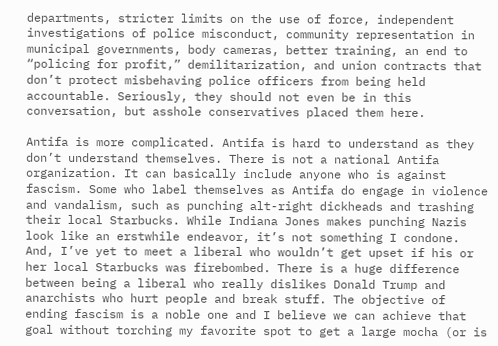departments, stricter limits on the use of force, independent investigations of police misconduct, community representation in municipal governments, body cameras, better training, an end to “policing for profit,” demilitarization, and union contracts that don’t protect misbehaving police officers from being held accountable. Seriously, they should not even be in this conversation, but asshole conservatives placed them here.

Antifa is more complicated. Antifa is hard to understand as they don’t understand themselves. There is not a national Antifa organization. It can basically include anyone who is against fascism. Some who label themselves as Antifa do engage in violence and vandalism, such as punching alt-right dickheads and trashing their local Starbucks. While Indiana Jones makes punching Nazis look like an erstwhile endeavor, it’s not something I condone. And, I’ve yet to meet a liberal who wouldn’t get upset if his or her local Starbucks was firebombed. There is a huge difference between being a liberal who really dislikes Donald Trump and anarchists who hurt people and break stuff. The objective of ending fascism is a noble one and I believe we can achieve that goal without torching my favorite spot to get a large mocha (or is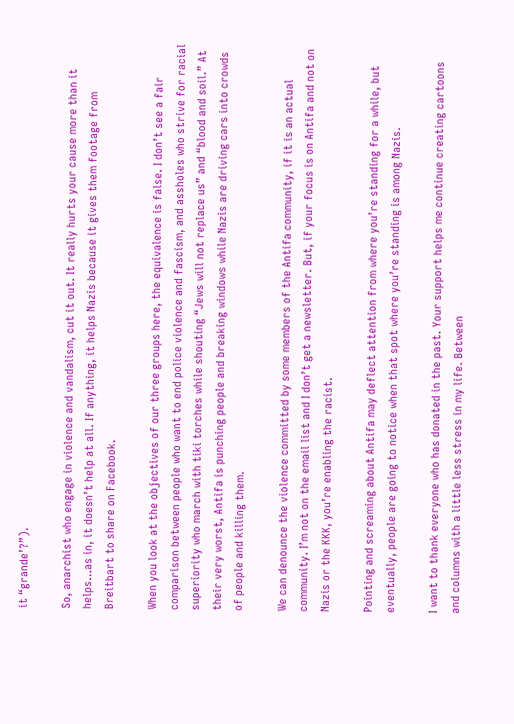it “grande’?”).

So, anarchist who engage in violence and vandalism, cut it out. It really hurts your cause more than it helps…as in, it doesn’t help at all. If anything, it helps Nazis because it gives them footage from Breitbart to share on Facebook.

When you look at the objectives of our three groups here, the equivalence is false. I don’t see a fair comparison between people who want to end police violence and fascism, and assholes who strive for racial superiority who march with tiki torches while shouting “Jews will not replace us” and “blood and soil.” At their very worst, Antifa is punching people and breaking windows while Nazis are driving cars into crowds of people and killing them.

We can denounce the violence committed by some members of the Antifa community, if it is an actual community. I’m not on the email list and I don’t get a newsletter. But, if your focus is on Antifa and not on Nazis or the KKK, you’re enabling the racist.

Pointing and screaming about Antifa may deflect attention from where you’re standing for a while, but eventually, people are going to notice when that spot where you’re standing is among Nazis.

I want to thank everyone who has donated in the past. Your support helps me continue creating cartoons and columns with a little less stress in my life. Between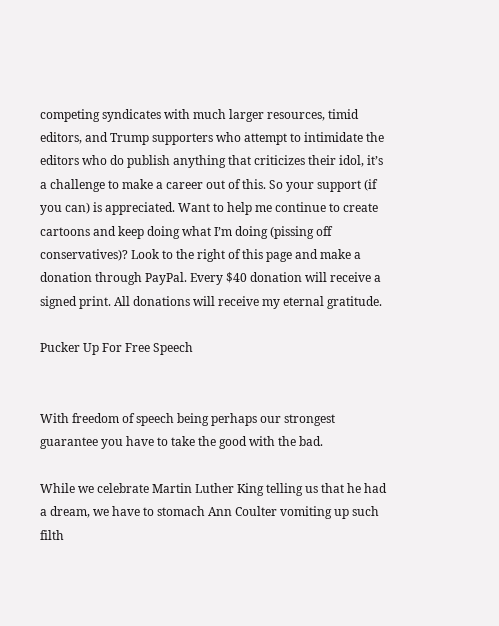competing syndicates with much larger resources, timid editors, and Trump supporters who attempt to intimidate the editors who do publish anything that criticizes their idol, it’s a challenge to make a career out of this. So your support (if you can) is appreciated. Want to help me continue to create cartoons and keep doing what I’m doing (pissing off conservatives)? Look to the right of this page and make a donation through PayPal. Every $40 donation will receive a signed print. All donations will receive my eternal gratitude.

Pucker Up For Free Speech


With freedom of speech being perhaps our strongest guarantee you have to take the good with the bad.

While we celebrate Martin Luther King telling us that he had a dream, we have to stomach Ann Coulter vomiting up such filth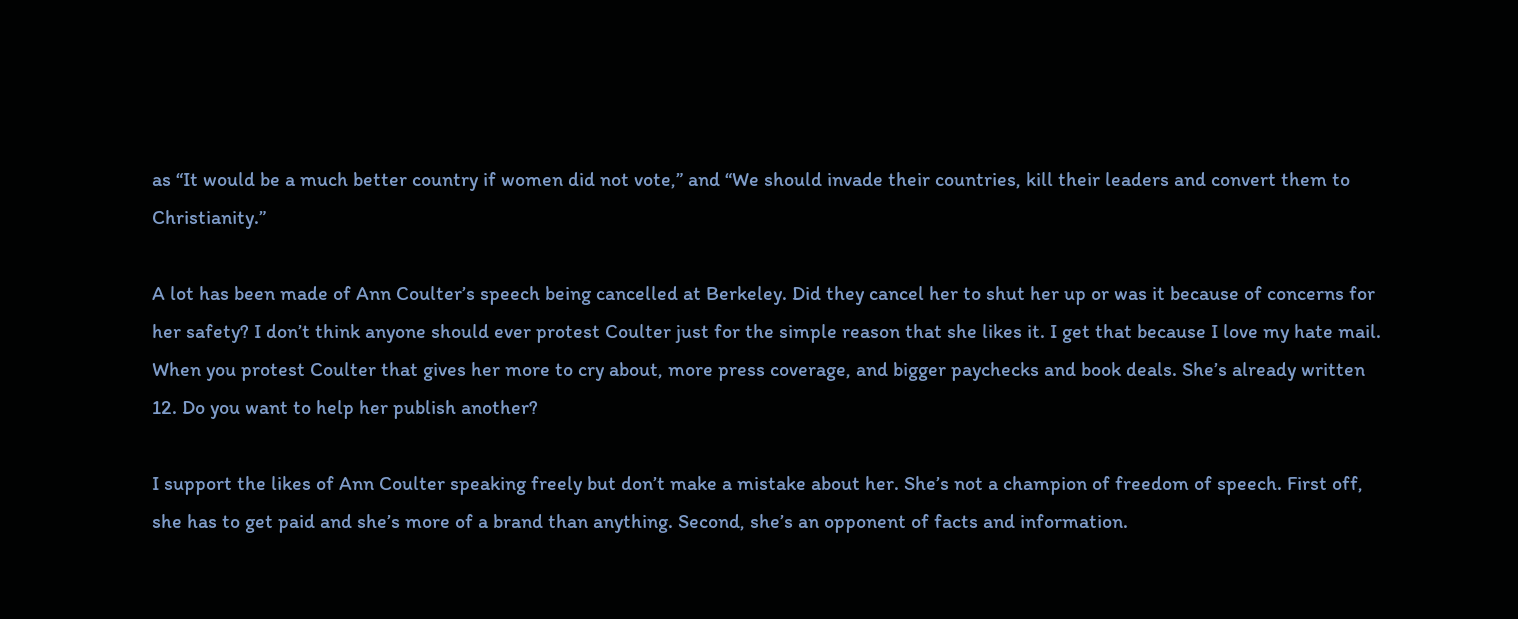as “It would be a much better country if women did not vote,” and “We should invade their countries, kill their leaders and convert them to Christianity.”

A lot has been made of Ann Coulter’s speech being cancelled at Berkeley. Did they cancel her to shut her up or was it because of concerns for her safety? I don’t think anyone should ever protest Coulter just for the simple reason that she likes it. I get that because I love my hate mail. When you protest Coulter that gives her more to cry about, more press coverage, and bigger paychecks and book deals. She’s already written 12. Do you want to help her publish another?

I support the likes of Ann Coulter speaking freely but don’t make a mistake about her. She’s not a champion of freedom of speech. First off, she has to get paid and she’s more of a brand than anything. Second, she’s an opponent of facts and information.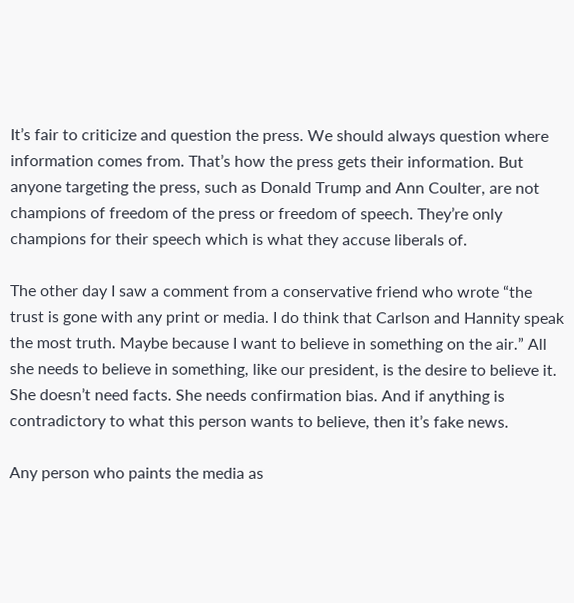It’s fair to criticize and question the press. We should always question where information comes from. That’s how the press gets their information. But anyone targeting the press, such as Donald Trump and Ann Coulter, are not champions of freedom of the press or freedom of speech. They’re only champions for their speech which is what they accuse liberals of.

The other day I saw a comment from a conservative friend who wrote “the trust is gone with any print or media. I do think that Carlson and Hannity speak the most truth. Maybe because I want to believe in something on the air.” All she needs to believe in something, like our president, is the desire to believe it. She doesn’t need facts. She needs confirmation bias. And if anything is contradictory to what this person wants to believe, then it’s fake news.

Any person who paints the media as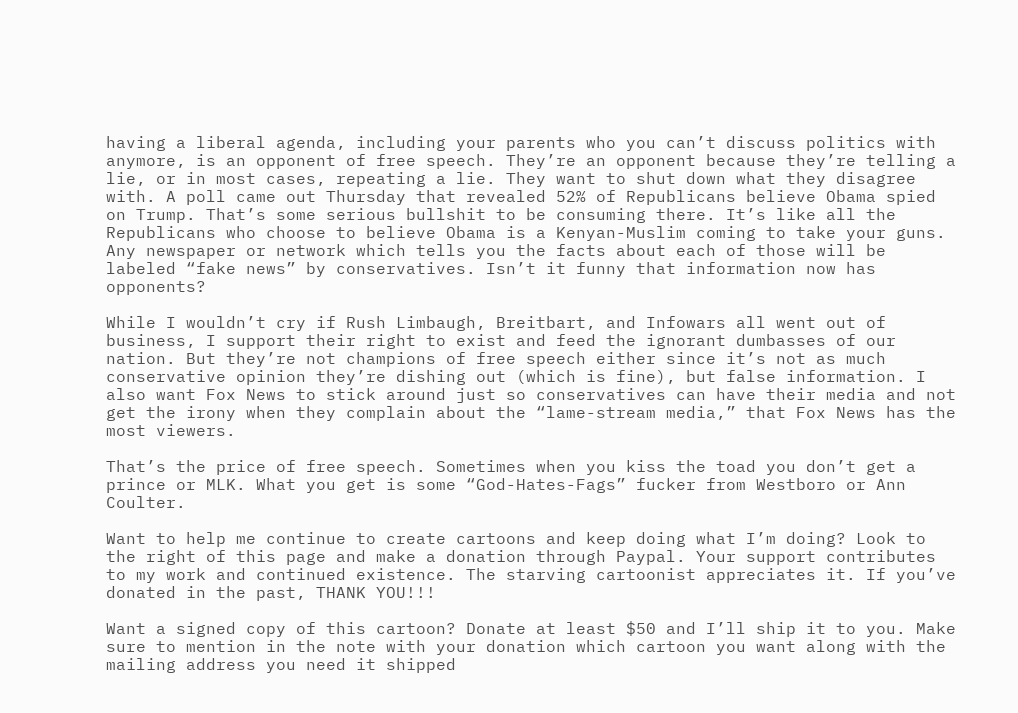having a liberal agenda, including your parents who you can’t discuss politics with anymore, is an opponent of free speech. They’re an opponent because they’re telling a lie, or in most cases, repeating a lie. They want to shut down what they disagree with. A poll came out Thursday that revealed 52% of Republicans believe Obama spied on Trump. That’s some serious bullshit to be consuming there. It’s like all the Republicans who choose to believe Obama is a Kenyan-Muslim coming to take your guns. Any newspaper or network which tells you the facts about each of those will be labeled “fake news” by conservatives. Isn’t it funny that information now has opponents?

While I wouldn’t cry if Rush Limbaugh, Breitbart, and Infowars all went out of business, I support their right to exist and feed the ignorant dumbasses of our nation. But they’re not champions of free speech either since it’s not as much conservative opinion they’re dishing out (which is fine), but false information. I also want Fox News to stick around just so conservatives can have their media and not get the irony when they complain about the “lame-stream media,” that Fox News has the most viewers.

That’s the price of free speech. Sometimes when you kiss the toad you don’t get a prince or MLK. What you get is some “God-Hates-Fags” fucker from Westboro or Ann Coulter.

Want to help me continue to create cartoons and keep doing what I’m doing? Look to the right of this page and make a donation through Paypal. Your support contributes to my work and continued existence. The starving cartoonist appreciates it. If you’ve donated in the past, THANK YOU!!!

Want a signed copy of this cartoon? Donate at least $50 and I’ll ship it to you. Make sure to mention in the note with your donation which cartoon you want along with the mailing address you need it shipped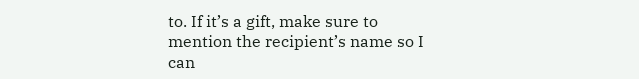to. If it’s a gift, make sure to mention the recipient’s name so I can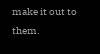make it out to them.